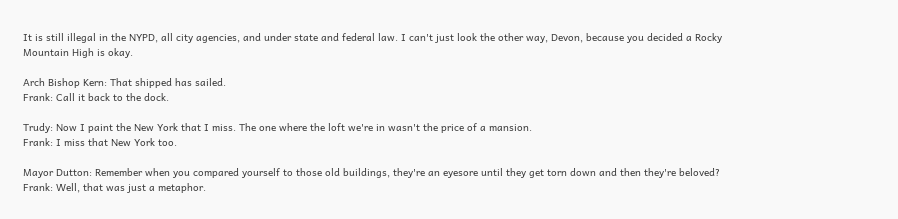It is still illegal in the NYPD, all city agencies, and under state and federal law. I can't just look the other way, Devon, because you decided a Rocky Mountain High is okay.

Arch Bishop Kern: That shipped has sailed.
Frank: Call it back to the dock.

Trudy: Now I paint the New York that I miss. The one where the loft we're in wasn't the price of a mansion.
Frank: I miss that New York too.

Mayor Dutton: Remember when you compared yourself to those old buildings, they're an eyesore until they get torn down and then they're beloved?
Frank: Well, that was just a metaphor.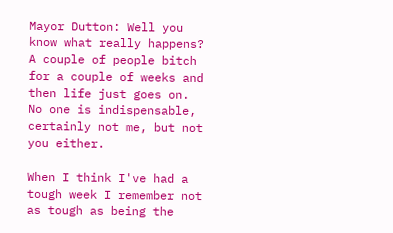Mayor Dutton: Well you know what really happens? A couple of people bitch for a couple of weeks and then life just goes on. No one is indispensable, certainly not me, but not you either.

When I think I've had a tough week I remember not as tough as being the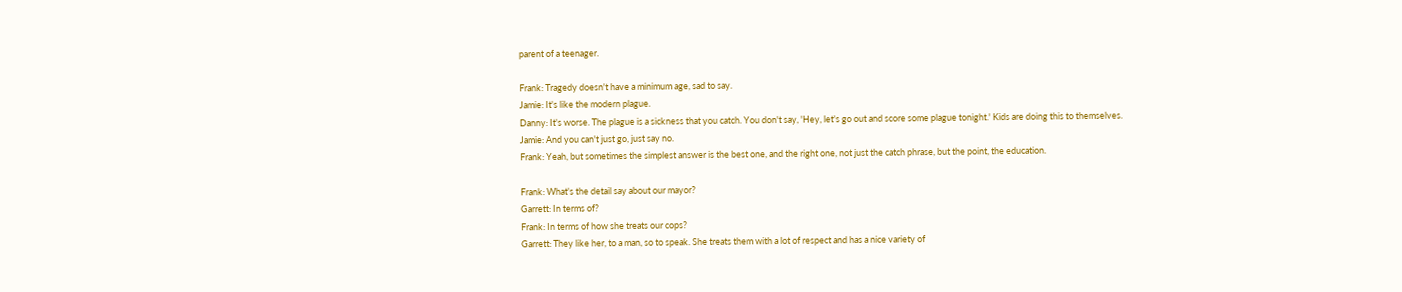parent of a teenager.

Frank: Tragedy doesn't have a minimum age, sad to say.
Jamie: It's like the modern plague.
Danny: It's worse. The plague is a sickness that you catch. You don't say, 'Hey, let's go out and score some plague tonight.' Kids are doing this to themselves.
Jamie: And you can't just go, just say no.
Frank: Yeah, but sometimes the simplest answer is the best one, and the right one, not just the catch phrase, but the point, the education.

Frank: What's the detail say about our mayor?
Garrett: In terms of?
Frank: In terms of how she treats our cops?
Garrett: They like her, to a man, so to speak. She treats them with a lot of respect and has a nice variety of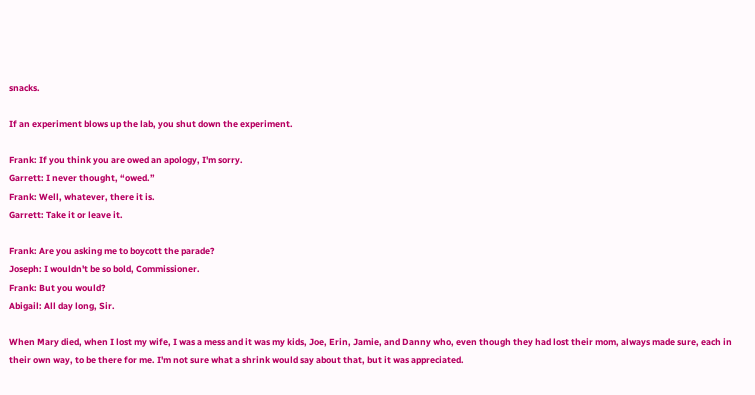snacks.

If an experiment blows up the lab, you shut down the experiment.

Frank: If you think you are owed an apology, I'm sorry.
Garrett: I never thought, “owed.”
Frank: Well, whatever, there it is.
Garrett: Take it or leave it.

Frank: Are you asking me to boycott the parade?
Joseph: I wouldn't be so bold, Commissioner.
Frank: But you would?
Abigail: All day long, Sir.

When Mary died, when I lost my wife, I was a mess and it was my kids, Joe, Erin, Jamie, and Danny who, even though they had lost their mom, always made sure, each in their own way, to be there for me. I'm not sure what a shrink would say about that, but it was appreciated.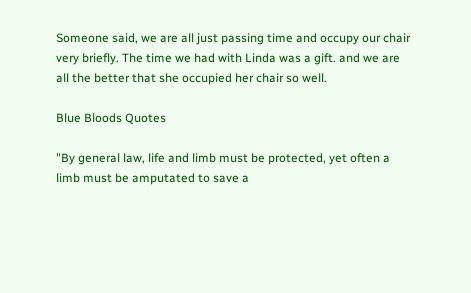Someone said, we are all just passing time and occupy our chair very briefly. The time we had with Linda was a gift. and we are all the better that she occupied her chair so well.

Blue Bloods Quotes

"By general law, life and limb must be protected, yet often a limb must be amputated to save a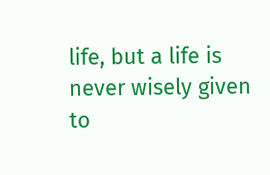life, but a life is never wisely given to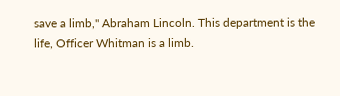save a limb," Abraham Lincoln. This department is the life, Officer Whitman is a limb.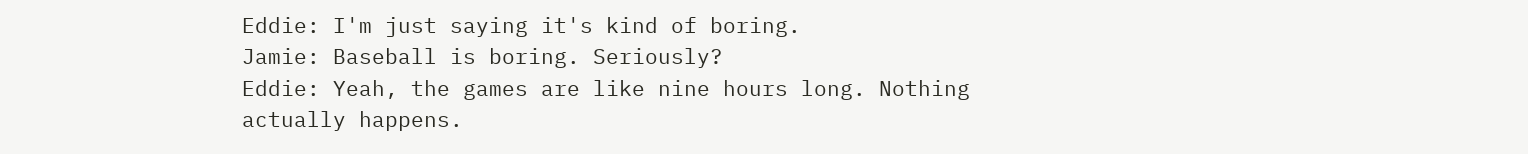Eddie: I'm just saying it's kind of boring.
Jamie: Baseball is boring. Seriously?
Eddie: Yeah, the games are like nine hours long. Nothing actually happens.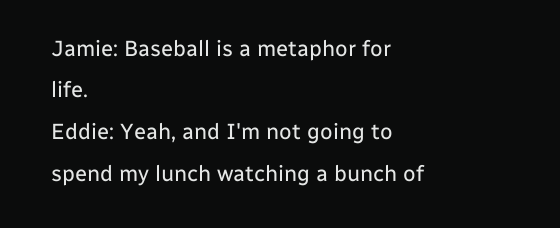Jamie: Baseball is a metaphor for life.
Eddie: Yeah, and I'm not going to spend my lunch watching a bunch of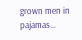grown men in pajamas…